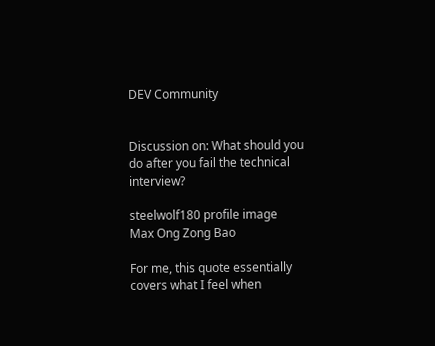DEV Community


Discussion on: What should you do after you fail the technical interview?

steelwolf180 profile image
Max Ong Zong Bao

For me, this quote essentially covers what I feel when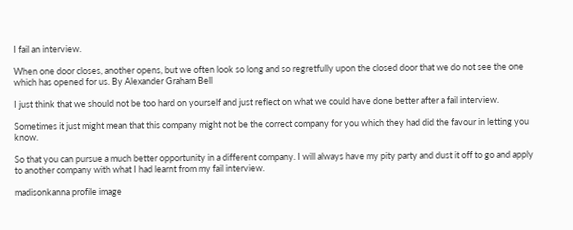I fail an interview.

When one door closes, another opens, but we often look so long and so regretfully upon the closed door that we do not see the one which has opened for us. By Alexander Graham Bell

I just think that we should not be too hard on yourself and just reflect on what we could have done better after a fail interview.

Sometimes it just might mean that this company might not be the correct company for you which they had did the favour in letting you know.

So that you can pursue a much better opportunity in a different company. I will always have my pity party and dust it off to go and apply to another company with what I had learnt from my fail interview.

madisonkanna profile image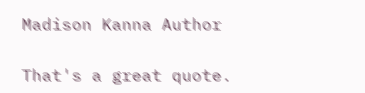Madison Kanna Author

That's a great quote.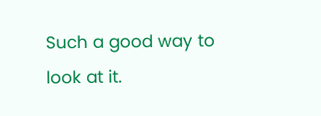Such a good way to look at it.